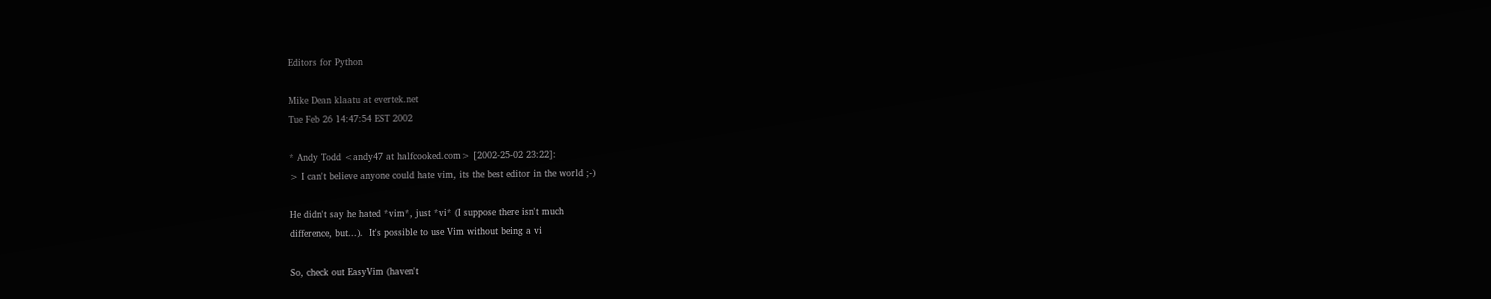Editors for Python

Mike Dean klaatu at evertek.net
Tue Feb 26 14:47:54 EST 2002

* Andy Todd <andy47 at halfcooked.com> [2002-25-02 23:22]:
> I can't believe anyone could hate vim, its the best editor in the world ;-)

He didn't say he hated *vim*, just *vi* (I suppose there isn't much
difference, but...).  It's possible to use Vim without being a vi

So, check out EasyVim (haven't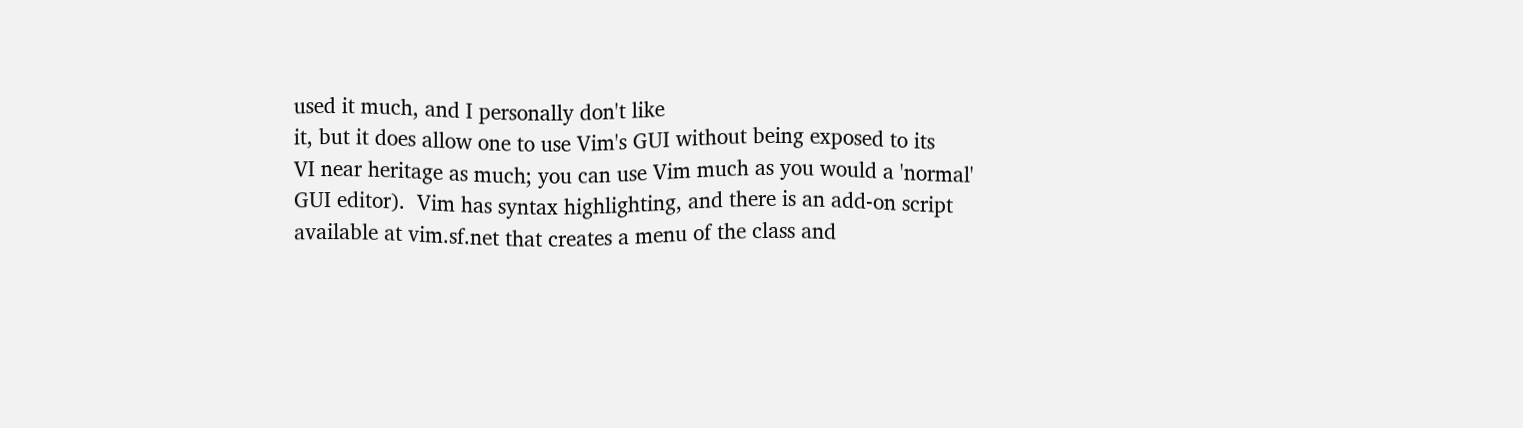used it much, and I personally don't like
it, but it does allow one to use Vim's GUI without being exposed to its
VI near heritage as much; you can use Vim much as you would a 'normal'
GUI editor).  Vim has syntax highlighting, and there is an add-on script
available at vim.sf.net that creates a menu of the class and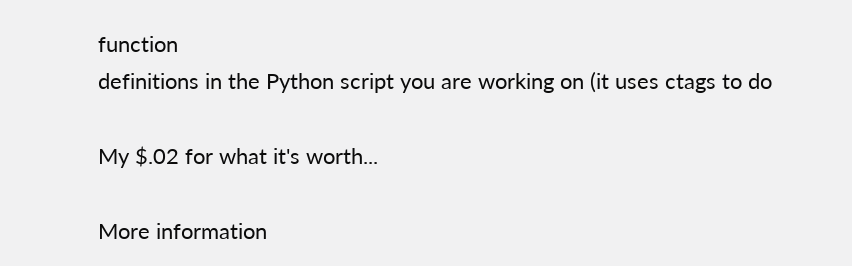function
definitions in the Python script you are working on (it uses ctags to do

My $.02 for what it's worth...

More information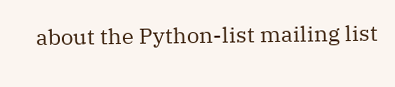about the Python-list mailing list